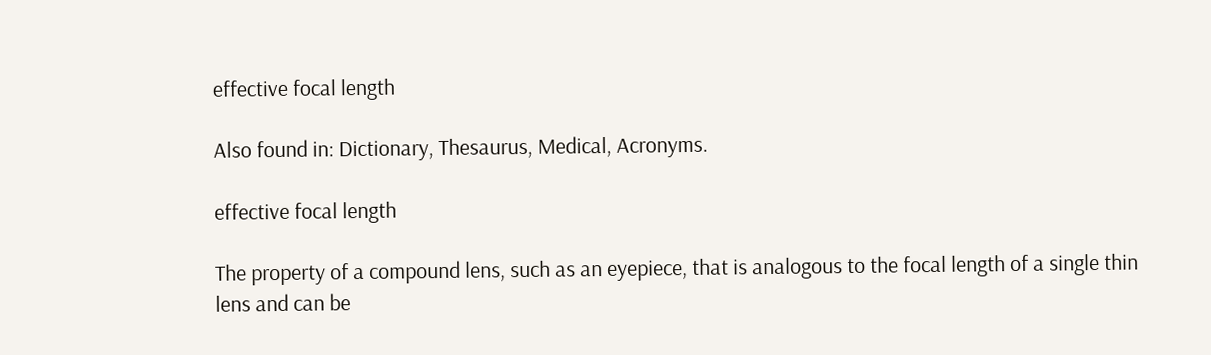effective focal length

Also found in: Dictionary, Thesaurus, Medical, Acronyms.

effective focal length

The property of a compound lens, such as an eyepiece, that is analogous to the focal length of a single thin lens and can be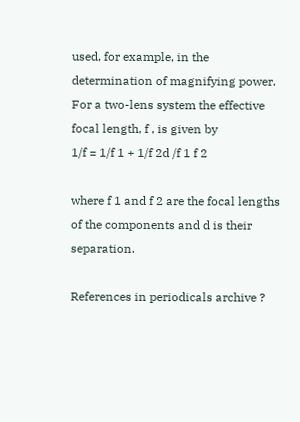used, for example, in the determination of magnifying power. For a two-lens system the effective focal length, f , is given by
1/f = 1/f 1 + 1/f 2d /f 1 f 2

where f 1 and f 2 are the focal lengths of the components and d is their separation.

References in periodicals archive ?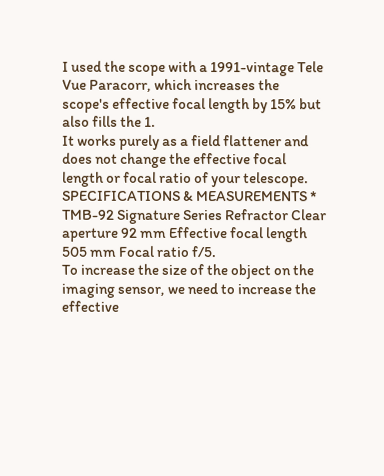I used the scope with a 1991-vintage Tele Vue Paracorr, which increases the scope's effective focal length by 15% but also fills the 1.
It works purely as a field flattener and does not change the effective focal length or focal ratio of your telescope.
SPECIFICATIONS & MEASUREMENTS * TMB-92 Signature Series Refractor Clear aperture 92 mm Effective focal length 505 mm Focal ratio f/5.
To increase the size of the object on the imaging sensor, we need to increase the effective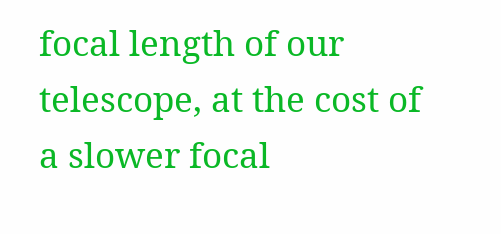focal length of our telescope, at the cost of a slower focal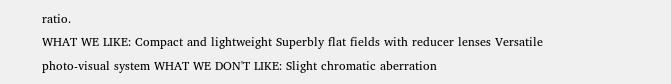ratio.
WHAT WE LIKE: Compact and lightweight Superbly flat fields with reducer lenses Versatile photo-visual system WHAT WE DON'T LIKE: Slight chromatic aberration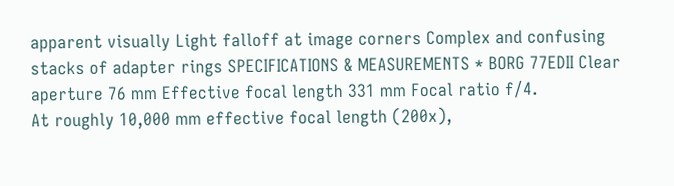apparent visually Light falloff at image corners Complex and confusing stacks of adapter rings SPECIFICATIONS & MEASUREMENTS * BORG 77EDII Clear aperture 76 mm Effective focal length 331 mm Focal ratio f/4.
At roughly 10,000 mm effective focal length (200x),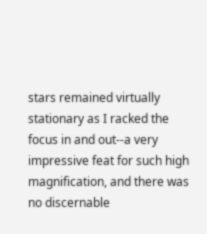stars remained virtually stationary as I racked the focus in and out--a very impressive feat for such high magnification, and there was no discernable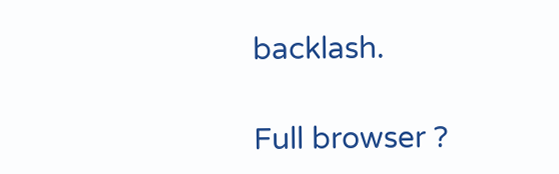backlash.

Full browser ?